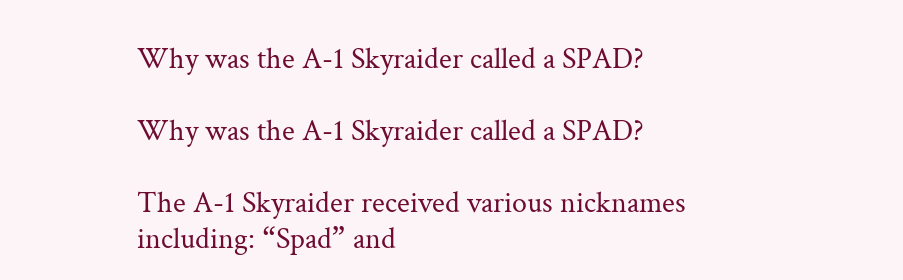Why was the A-1 Skyraider called a SPAD?

Why was the A-1 Skyraider called a SPAD?

The A-1 Skyraider received various nicknames including: “Spad” and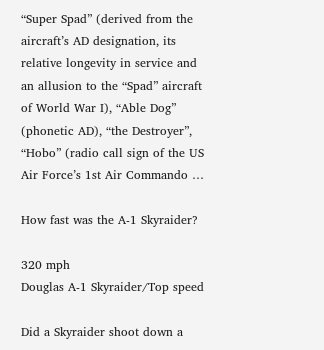“Super Spad” (derived from the aircraft’s AD designation, its relative longevity in service and an allusion to the “Spad” aircraft of World War I), “Able Dog” (phonetic AD), “the Destroyer”, “Hobo” (radio call sign of the US Air Force’s 1st Air Commando …

How fast was the A-1 Skyraider?

320 mph
Douglas A-1 Skyraider/Top speed

Did a Skyraider shoot down a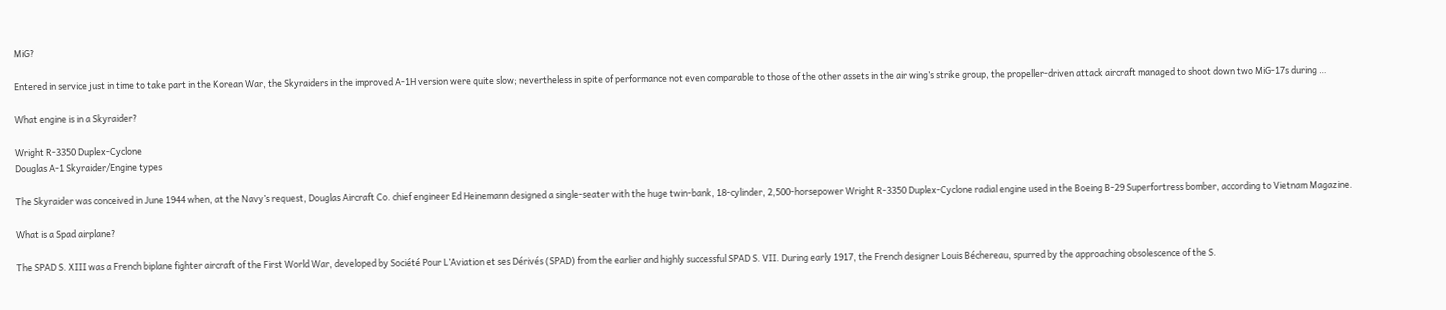MiG?

Entered in service just in time to take part in the Korean War, the Skyraiders in the improved A-1H version were quite slow; nevertheless in spite of performance not even comparable to those of the other assets in the air wing’s strike group, the propeller-driven attack aircraft managed to shoot down two MiG-17s during …

What engine is in a Skyraider?

Wright R-3350 Duplex-Cyclone
Douglas A-1 Skyraider/Engine types

The Skyraider was conceived in June 1944 when, at the Navy’s request, Douglas Aircraft Co. chief engineer Ed Heinemann designed a single-seater with the huge twin-bank, 18-cylinder, 2,500-horsepower Wright R-3350 Duplex-Cyclone radial engine used in the Boeing B-29 Superfortress bomber, according to Vietnam Magazine.

What is a Spad airplane?

The SPAD S. XIII was a French biplane fighter aircraft of the First World War, developed by Société Pour L’Aviation et ses Dérivés (SPAD) from the earlier and highly successful SPAD S. VII. During early 1917, the French designer Louis Béchereau, spurred by the approaching obsolescence of the S.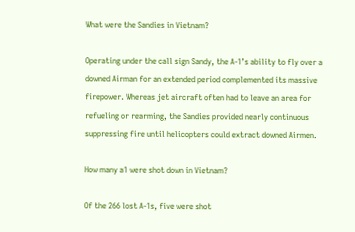What were the Sandies in Vietnam?

Operating under the call sign Sandy, the A-1’s ability to fly over a downed Airman for an extended period complemented its massive firepower. Whereas jet aircraft often had to leave an area for refueling or rearming, the Sandies provided nearly continuous suppressing fire until helicopters could extract downed Airmen.

How many a1 were shot down in Vietnam?

Of the 266 lost A-1s, five were shot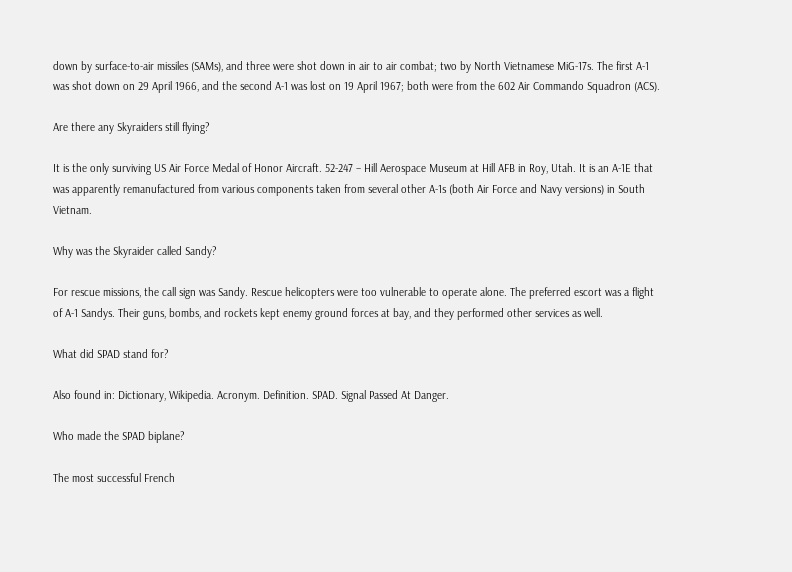down by surface-to-air missiles (SAMs), and three were shot down in air to air combat; two by North Vietnamese MiG-17s. The first A-1 was shot down on 29 April 1966, and the second A-1 was lost on 19 April 1967; both were from the 602 Air Commando Squadron (ACS).

Are there any Skyraiders still flying?

It is the only surviving US Air Force Medal of Honor Aircraft. 52-247 – Hill Aerospace Museum at Hill AFB in Roy, Utah. It is an A-1E that was apparently remanufactured from various components taken from several other A-1s (both Air Force and Navy versions) in South Vietnam.

Why was the Skyraider called Sandy?

For rescue missions, the call sign was Sandy. Rescue helicopters were too vulnerable to operate alone. The preferred escort was a flight of A-1 Sandys. Their guns, bombs, and rockets kept enemy ground forces at bay, and they performed other services as well.

What did SPAD stand for?

Also found in: Dictionary, Wikipedia. Acronym. Definition. SPAD. Signal Passed At Danger.

Who made the SPAD biplane?

The most successful French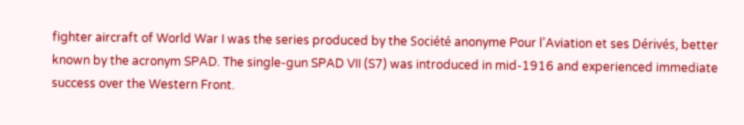fighter aircraft of World War I was the series produced by the Société anonyme Pour l’Aviation et ses Dérivés, better known by the acronym SPAD. The single-gun SPAD VII (S7) was introduced in mid-1916 and experienced immediate success over the Western Front.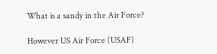What is a sandy in the Air Force?

However US Air Force (USAF)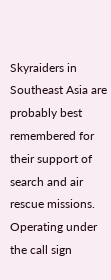Skyraiders in Southeast Asia are probably best remembered for their support of search and air rescue missions. Operating under the call sign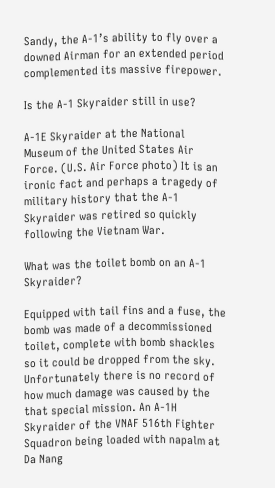Sandy, the A-1’s ability to fly over a downed Airman for an extended period complemented its massive firepower.

Is the A-1 Skyraider still in use?

A-1E Skyraider at the National Museum of the United States Air Force. (U.S. Air Force photo) It is an ironic fact and perhaps a tragedy of military history that the A-1 Skyraider was retired so quickly following the Vietnam War.

What was the toilet bomb on an A-1 Skyraider?

Equipped with tail fins and a fuse, the bomb was made of a decommissioned toilet, complete with bomb shackles so it could be dropped from the sky. Unfortunately there is no record of how much damage was caused by the that special mission. An A-1H Skyraider of the VNAF 516th Fighter Squadron being loaded with napalm at Da Nang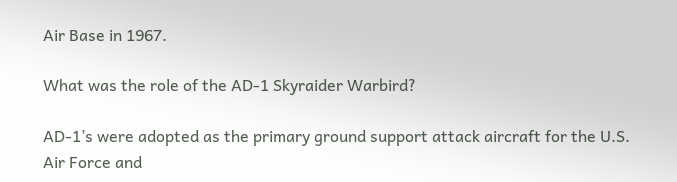Air Base in 1967.

What was the role of the AD-1 Skyraider Warbird?

AD-1’s were adopted as the primary ground support attack aircraft for the U.S. Air Force and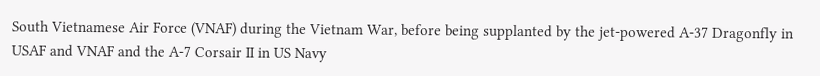South Vietnamese Air Force (VNAF) during the Vietnam War, before being supplanted by the jet-powered A-37 Dragonfly in USAF and VNAF and the A-7 Corsair II in US Navy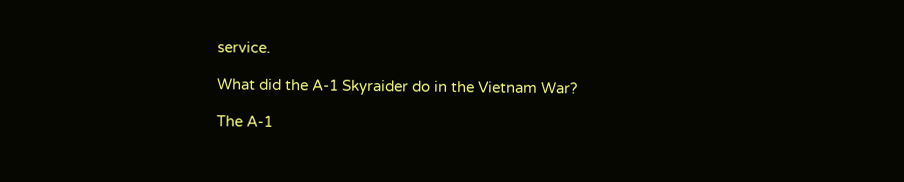service.

What did the A-1 Skyraider do in the Vietnam War?

The A-1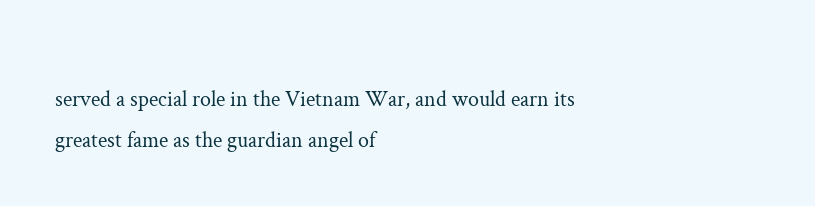served a special role in the Vietnam War, and would earn its greatest fame as the guardian angel of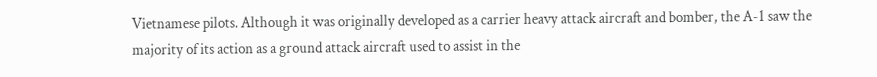Vietnamese pilots. Although it was originally developed as a carrier heavy attack aircraft and bomber, the A-1 saw the majority of its action as a ground attack aircraft used to assist in the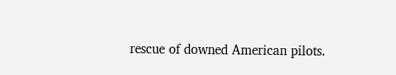rescue of downed American pilots.